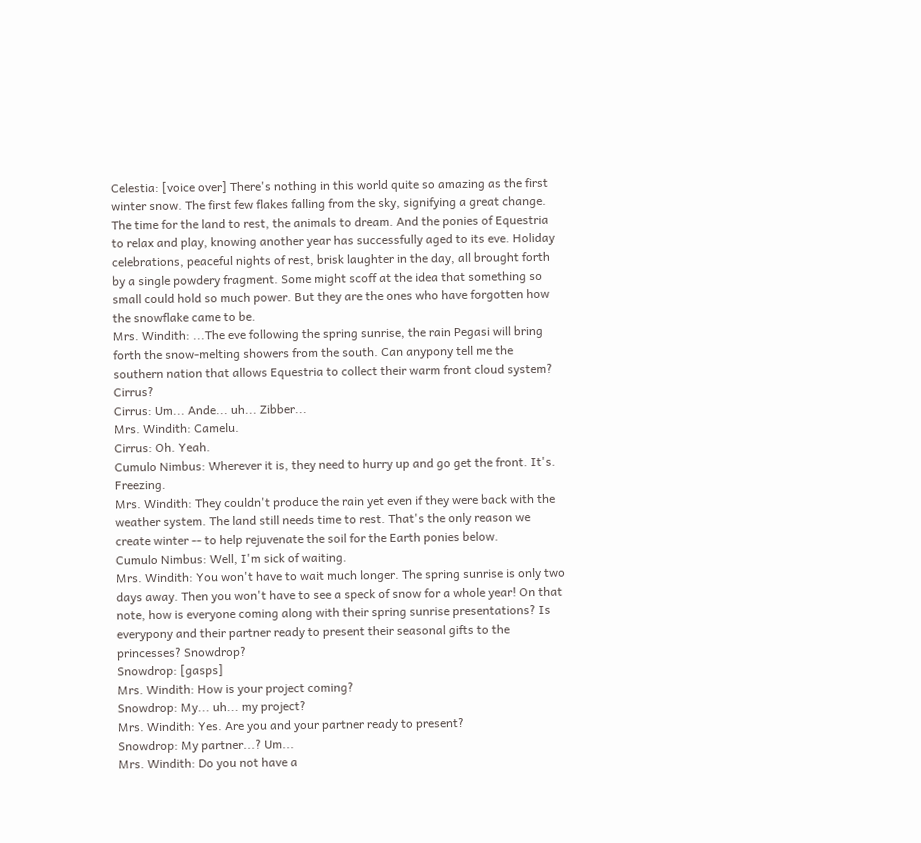Celestia: [voice over] There's nothing in this world quite so amazing as the first winter snow. The first few flakes falling from the sky, signifying a great change. The time for the land to rest, the animals to dream. And the ponies of Equestria to relax and play, knowing another year has successfully aged to its eve. Holiday celebrations, peaceful nights of rest, brisk laughter in the day, all brought forth by a single powdery fragment. Some might scoff at the idea that something so small could hold so much power. But they are the ones who have forgotten how the snowflake came to be.
Mrs. Windith: ...The eve following the spring sunrise, the rain Pegasi will bring forth the snow-melting showers from the south. Can anypony tell me the southern nation that allows Equestria to collect their warm front cloud system? Cirrus?
Cirrus: Um... Ande... uh... Zibber...
Mrs. Windith: Camelu.
Cirrus: Oh. Yeah.
Cumulo Nimbus: Wherever it is, they need to hurry up and go get the front. It's. Freezing.
Mrs. Windith: They couldn't produce the rain yet even if they were back with the weather system. The land still needs time to rest. That's the only reason we create winter -- to help rejuvenate the soil for the Earth ponies below.
Cumulo Nimbus: Well, I'm sick of waiting.
Mrs. Windith: You won't have to wait much longer. The spring sunrise is only two days away. Then you won't have to see a speck of snow for a whole year! On that note, how is everyone coming along with their spring sunrise presentations? Is everypony and their partner ready to present their seasonal gifts to the princesses? Snowdrop?
Snowdrop: [gasps]
Mrs. Windith: How is your project coming?
Snowdrop: My... uh... my project?
Mrs. Windith: Yes. Are you and your partner ready to present?
Snowdrop: My partner...? Um...
Mrs. Windith: Do you not have a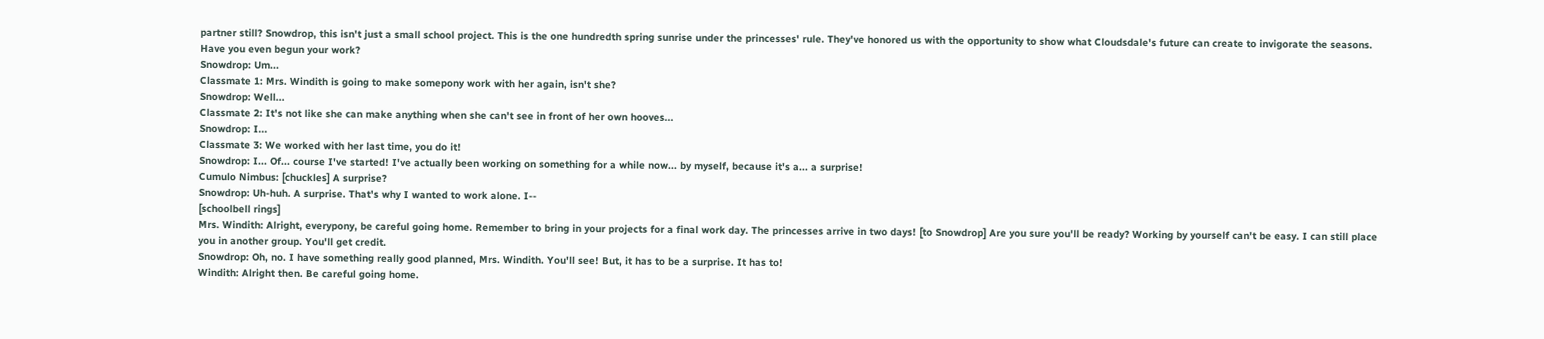partner still? Snowdrop, this isn't just a small school project. This is the one hundredth spring sunrise under the princesses' rule. They've honored us with the opportunity to show what Cloudsdale's future can create to invigorate the seasons. Have you even begun your work?
Snowdrop: Um...
Classmate 1: Mrs. Windith is going to make somepony work with her again, isn't she?
Snowdrop: Well...
Classmate 2: It's not like she can make anything when she can't see in front of her own hooves...
Snowdrop: I...
Classmate 3: We worked with her last time, you do it!
Snowdrop: I... Of... course I've started! I've actually been working on something for a while now... by myself, because it's a... a surprise!
Cumulo Nimbus: [chuckles] A surprise?
Snowdrop: Uh-huh. A surprise. That's why I wanted to work alone. I--
[schoolbell rings]
Mrs. Windith: Alright, everypony, be careful going home. Remember to bring in your projects for a final work day. The princesses arrive in two days! [to Snowdrop] Are you sure you'll be ready? Working by yourself can't be easy. I can still place you in another group. You'll get credit.
Snowdrop: Oh, no. I have something really good planned, Mrs. Windith. You'll see! But, it has to be a surprise. It has to!
Windith: Alright then. Be careful going home.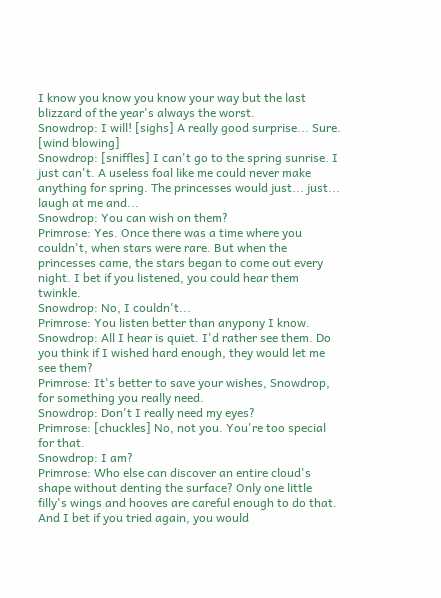I know you know you know your way but the last blizzard of the year's always the worst.
Snowdrop: I will! [sighs] A really good surprise... Sure.
[wind blowing]
Snowdrop: [sniffles] I can't go to the spring sunrise. I just can't. A useless foal like me could never make anything for spring. The princesses would just... just... laugh at me and...
Snowdrop: You can wish on them?
Primrose: Yes. Once there was a time where you couldn't, when stars were rare. But when the princesses came, the stars began to come out every night. I bet if you listened, you could hear them twinkle.
Snowdrop: No, I couldn't...
Primrose: You listen better than anypony I know.
Snowdrop: All I hear is quiet. I'd rather see them. Do you think if I wished hard enough, they would let me see them?
Primrose: It's better to save your wishes, Snowdrop, for something you really need.
Snowdrop: Don't I really need my eyes?
Primrose: [chuckles] No, not you. You're too special for that.
Snowdrop: I am?
Primrose: Who else can discover an entire cloud's shape without denting the surface? Only one little filly's wings and hooves are careful enough to do that. And I bet if you tried again, you would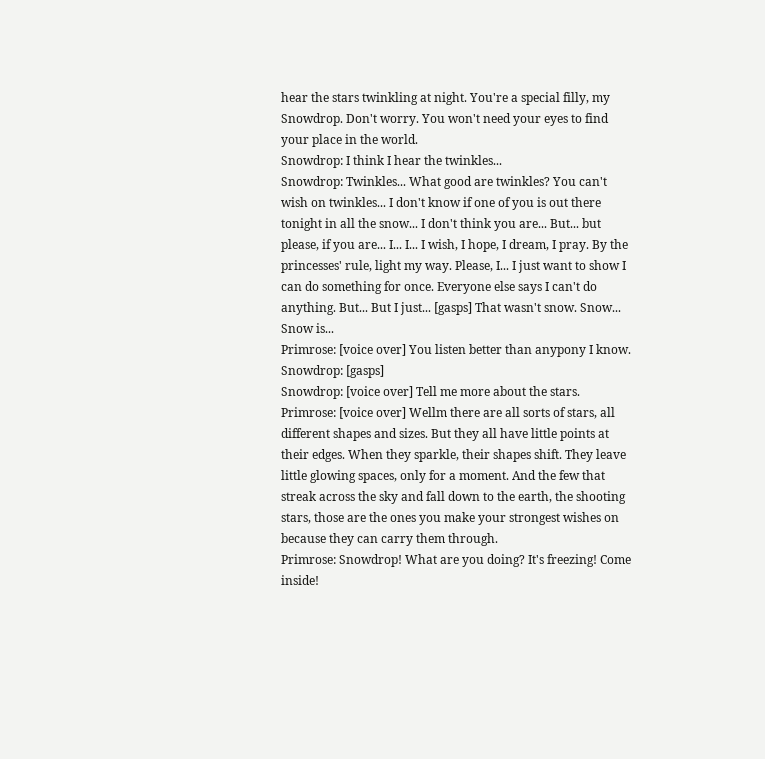hear the stars twinkling at night. You're a special filly, my Snowdrop. Don't worry. You won't need your eyes to find your place in the world.
Snowdrop: I think I hear the twinkles...
Snowdrop: Twinkles... What good are twinkles? You can't wish on twinkles... I don't know if one of you is out there tonight in all the snow... I don't think you are... But... but please, if you are... I... I... I wish, I hope, I dream, I pray. By the princesses' rule, light my way. Please, I... I just want to show I can do something for once. Everyone else says I can't do anything. But... But I just... [gasps] That wasn't snow. Snow... Snow is...
Primrose: [voice over] You listen better than anypony I know.
Snowdrop: [gasps]
Snowdrop: [voice over] Tell me more about the stars.
Primrose: [voice over] Wellm there are all sorts of stars, all different shapes and sizes. But they all have little points at their edges. When they sparkle, their shapes shift. They leave little glowing spaces, only for a moment. And the few that streak across the sky and fall down to the earth, the shooting stars, those are the ones you make your strongest wishes on because they can carry them through.
Primrose: Snowdrop! What are you doing? It's freezing! Come inside!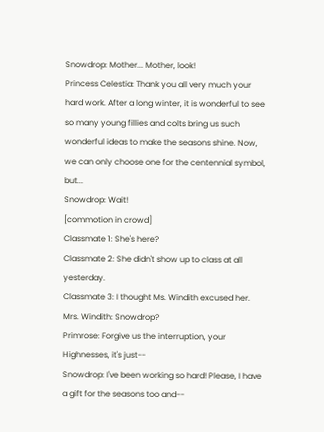Snowdrop: Mother... Mother, look!
Princess Celestia: Thank you all very much your hard work. After a long winter, it is wonderful to see so many young fillies and colts bring us such wonderful ideas to make the seasons shine. Now, we can only choose one for the centennial symbol, but...
Snowdrop: Wait!
[commotion in crowd]
Classmate 1: She's here?
Classmate 2: She didn't show up to class at all yesterday.
Classmate 3: I thought Ms. Windith excused her.
Mrs. Windith: Snowdrop?
Primrose: Forgive us the interruption, your Highnesses, it's just--
Snowdrop: I've been working so hard! Please, I have a gift for the seasons too and--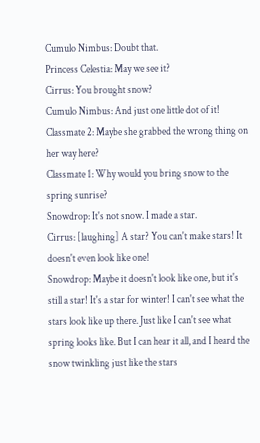Cumulo Nimbus: Doubt that.
Princess Celestia: May we see it?
Cirrus: You brought snow?
Cumulo Nimbus: And just one little dot of it!
Classmate 2: Maybe she grabbed the wrong thing on her way here?
Classmate 1: Why would you bring snow to the spring sunrise?
Snowdrop: It's not snow. I made a star.
Cirrus: [laughing] A star? You can't make stars! It doesn't even look like one!
Snowdrop: Maybe it doesn't look like one, but it's still a star! It's a star for winter! I can't see what the stars look like up there. Just like I can't see what spring looks like. But I can hear it all, and I heard the snow twinkling just like the stars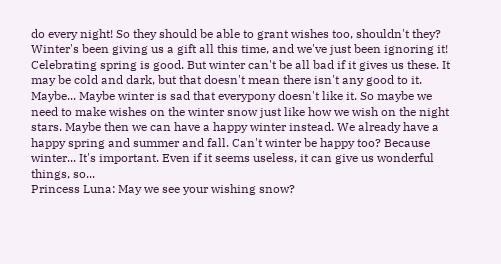do every night! So they should be able to grant wishes too, shouldn't they? Winter's been giving us a gift all this time, and we've just been ignoring it! Celebrating spring is good. But winter can't be all bad if it gives us these. It may be cold and dark, but that doesn't mean there isn't any good to it. Maybe... Maybe winter is sad that everypony doesn't like it. So maybe we need to make wishes on the winter snow just like how we wish on the night stars. Maybe then we can have a happy winter instead. We already have a happy spring and summer and fall. Can't winter be happy too? Because winter... It's important. Even if it seems useless, it can give us wonderful things, so...
Princess Luna: May we see your wishing snow?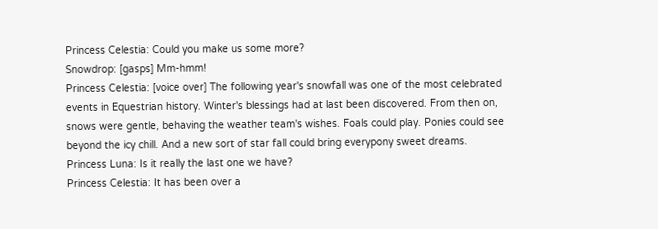Princess Celestia: Could you make us some more?
Snowdrop: [gasps] Mm-hmm!
Princess Celestia: [voice over] The following year's snowfall was one of the most celebrated events in Equestrian history. Winter's blessings had at last been discovered. From then on, snows were gentle, behaving the weather team's wishes. Foals could play. Ponies could see beyond the icy chill. And a new sort of star fall could bring everypony sweet dreams.
Princess Luna: Is it really the last one we have?
Princess Celestia: It has been over a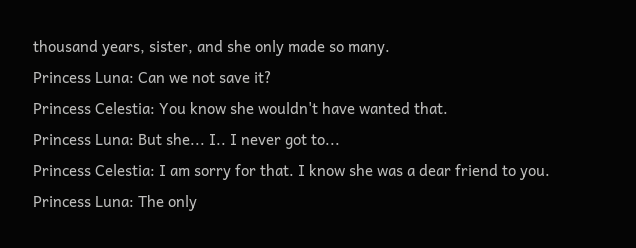thousand years, sister, and she only made so many.
Princess Luna: Can we not save it?
Princess Celestia: You know she wouldn't have wanted that.
Princess Luna: But she... I.. I never got to...
Princess Celestia: I am sorry for that. I know she was a dear friend to you.
Princess Luna: The only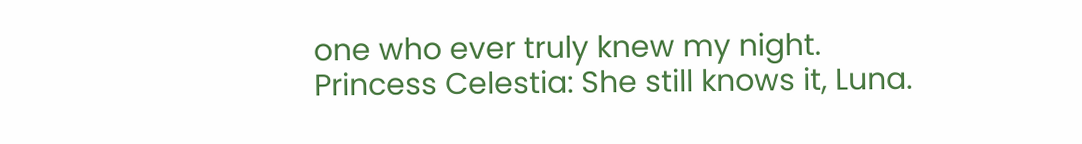one who ever truly knew my night.
Princess Celestia: She still knows it, Luna.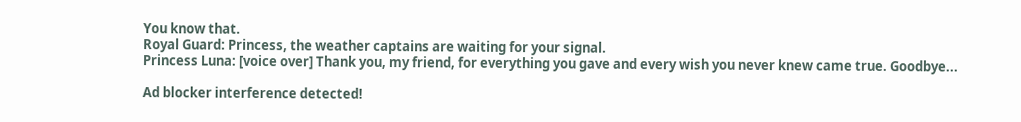You know that.
Royal Guard: Princess, the weather captains are waiting for your signal.
Princess Luna: [voice over] Thank you, my friend, for everything you gave and every wish you never knew came true. Goodbye...

Ad blocker interference detected!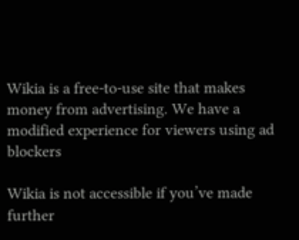Wikia is a free-to-use site that makes money from advertising. We have a modified experience for viewers using ad blockers

Wikia is not accessible if you’ve made further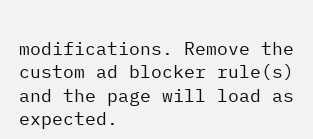modifications. Remove the custom ad blocker rule(s) and the page will load as expected.